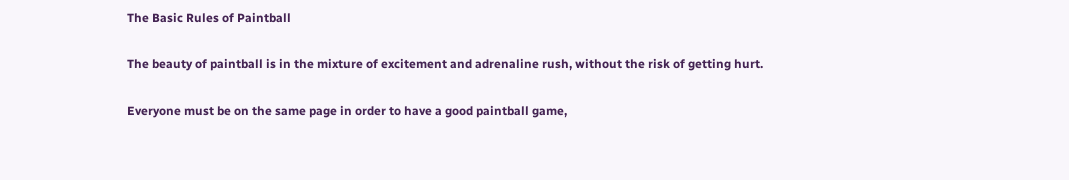The Basic Rules of Paintball

The beauty of paintball is in the mixture of excitement and adrenaline rush, without the risk of getting hurt.

Everyone must be on the same page in order to have a good paintball game,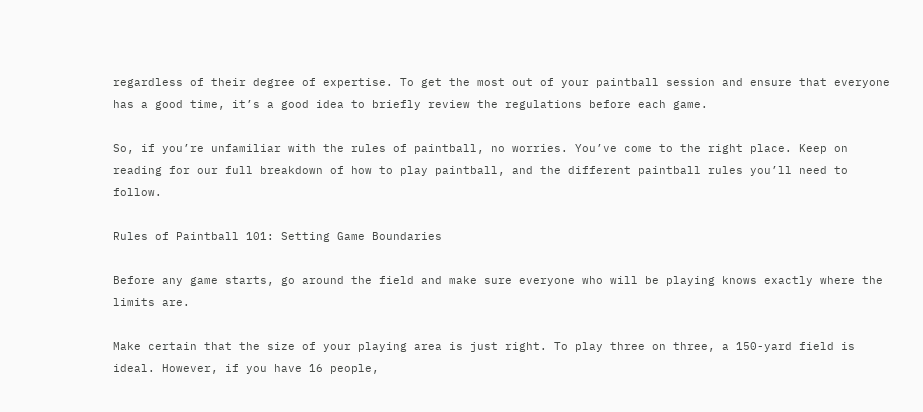regardless of their degree of expertise. To get the most out of your paintball session and ensure that everyone has a good time, it’s a good idea to briefly review the regulations before each game.

So, if you’re unfamiliar with the rules of paintball, no worries. You’ve come to the right place. Keep on reading for our full breakdown of how to play paintball, and the different paintball rules you’ll need to follow.

Rules of Paintball 101: Setting Game Boundaries

Before any game starts, go around the field and make sure everyone who will be playing knows exactly where the limits are.

Make certain that the size of your playing area is just right. To play three on three, a 150-yard field is ideal. However, if you have 16 people,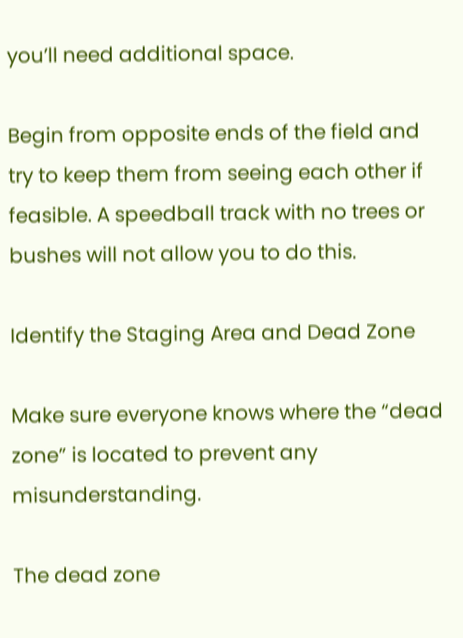you’ll need additional space.

Begin from opposite ends of the field and try to keep them from seeing each other if feasible. A speedball track with no trees or bushes will not allow you to do this.

Identify the Staging Area and Dead Zone

Make sure everyone knows where the “dead zone” is located to prevent any misunderstanding.

The dead zone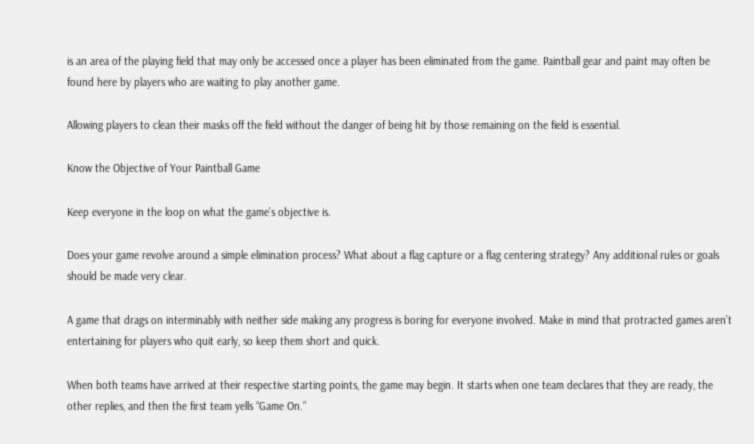is an area of the playing field that may only be accessed once a player has been eliminated from the game. Paintball gear and paint may often be found here by players who are waiting to play another game.

Allowing players to clean their masks off the field without the danger of being hit by those remaining on the field is essential.

Know the Objective of Your Paintball Game

Keep everyone in the loop on what the game’s objective is.

Does your game revolve around a simple elimination process? What about a flag capture or a flag centering strategy? Any additional rules or goals should be made very clear.

A game that drags on interminably with neither side making any progress is boring for everyone involved. Make in mind that protracted games aren’t entertaining for players who quit early, so keep them short and quick.

When both teams have arrived at their respective starting points, the game may begin. It starts when one team declares that they are ready, the other replies, and then the first team yells “Game On.”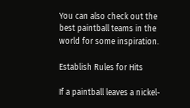You can also check out the best paintball teams in the world for some inspiration.

Establish Rules for Hits

If a paintball leaves a nickel-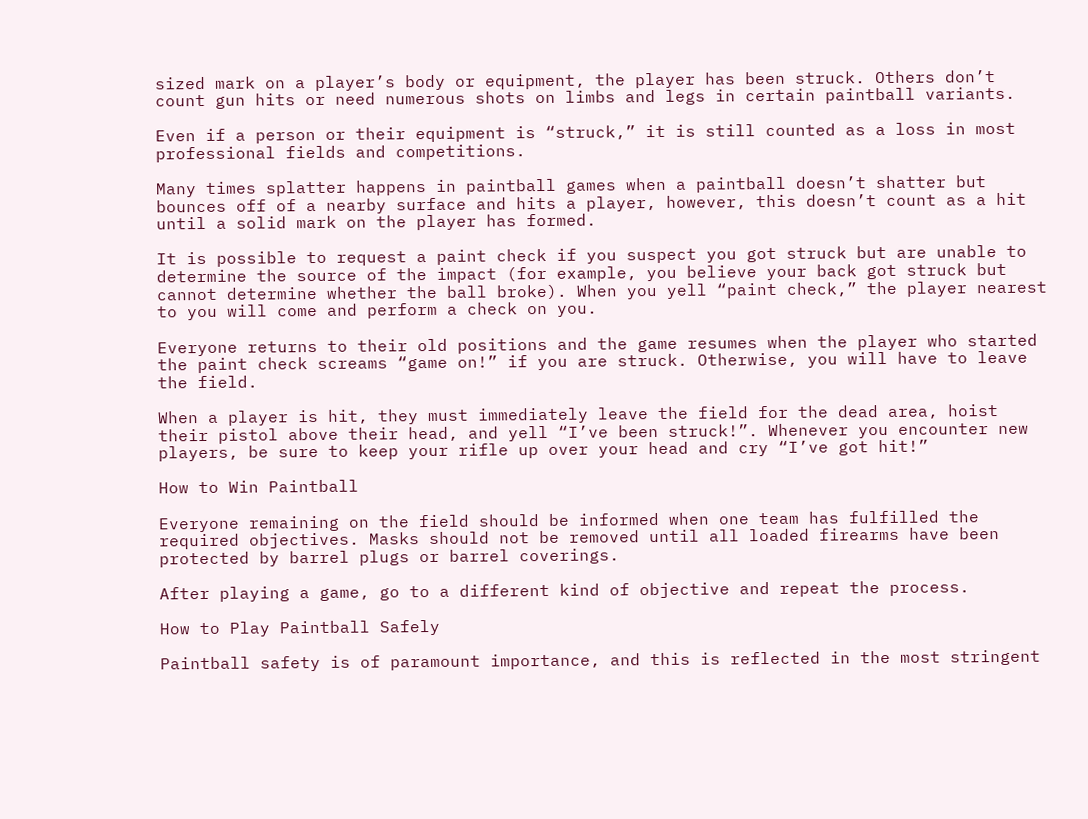sized mark on a player’s body or equipment, the player has been struck. Others don’t count gun hits or need numerous shots on limbs and legs in certain paintball variants.

Even if a person or their equipment is “struck,” it is still counted as a loss in most professional fields and competitions.

Many times splatter happens in paintball games when a paintball doesn’t shatter but bounces off of a nearby surface and hits a player, however, this doesn’t count as a hit until a solid mark on the player has formed.

It is possible to request a paint check if you suspect you got struck but are unable to determine the source of the impact (for example, you believe your back got struck but cannot determine whether the ball broke). When you yell “paint check,” the player nearest to you will come and perform a check on you.

Everyone returns to their old positions and the game resumes when the player who started the paint check screams “game on!” if you are struck. Otherwise, you will have to leave the field.

When a player is hit, they must immediately leave the field for the dead area, hoist their pistol above their head, and yell “I’ve been struck!”. Whenever you encounter new players, be sure to keep your rifle up over your head and cry “I’ve got hit!”

How to Win Paintball

Everyone remaining on the field should be informed when one team has fulfilled the required objectives. Masks should not be removed until all loaded firearms have been protected by barrel plugs or barrel coverings.

After playing a game, go to a different kind of objective and repeat the process.

How to Play Paintball Safely

Paintball safety is of paramount importance, and this is reflected in the most stringent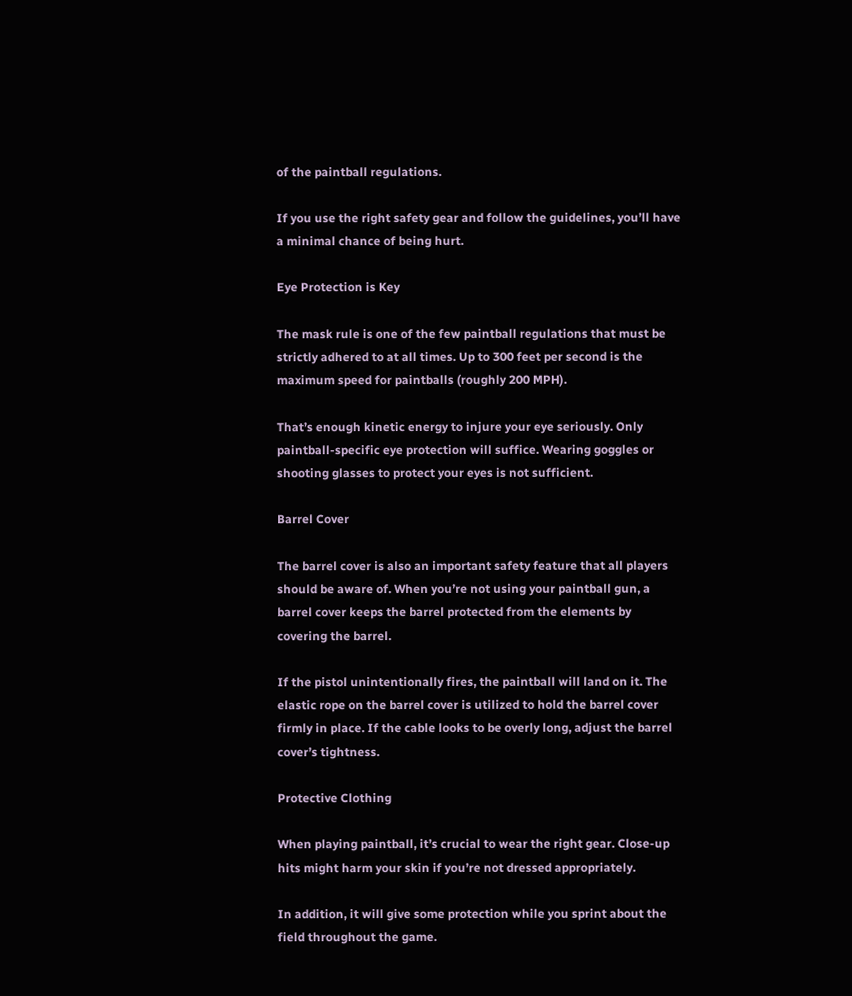of the paintball regulations.

If you use the right safety gear and follow the guidelines, you’ll have a minimal chance of being hurt.

Eye Protection is Key

The mask rule is one of the few paintball regulations that must be strictly adhered to at all times. Up to 300 feet per second is the maximum speed for paintballs (roughly 200 MPH).

That’s enough kinetic energy to injure your eye seriously. Only paintball-specific eye protection will suffice. Wearing goggles or shooting glasses to protect your eyes is not sufficient.

Barrel Cover

The barrel cover is also an important safety feature that all players should be aware of. When you’re not using your paintball gun, a barrel cover keeps the barrel protected from the elements by covering the barrel.

If the pistol unintentionally fires, the paintball will land on it. The elastic rope on the barrel cover is utilized to hold the barrel cover firmly in place. If the cable looks to be overly long, adjust the barrel cover’s tightness.

Protective Clothing

When playing paintball, it’s crucial to wear the right gear. Close-up hits might harm your skin if you’re not dressed appropriately.

In addition, it will give some protection while you sprint about the field throughout the game.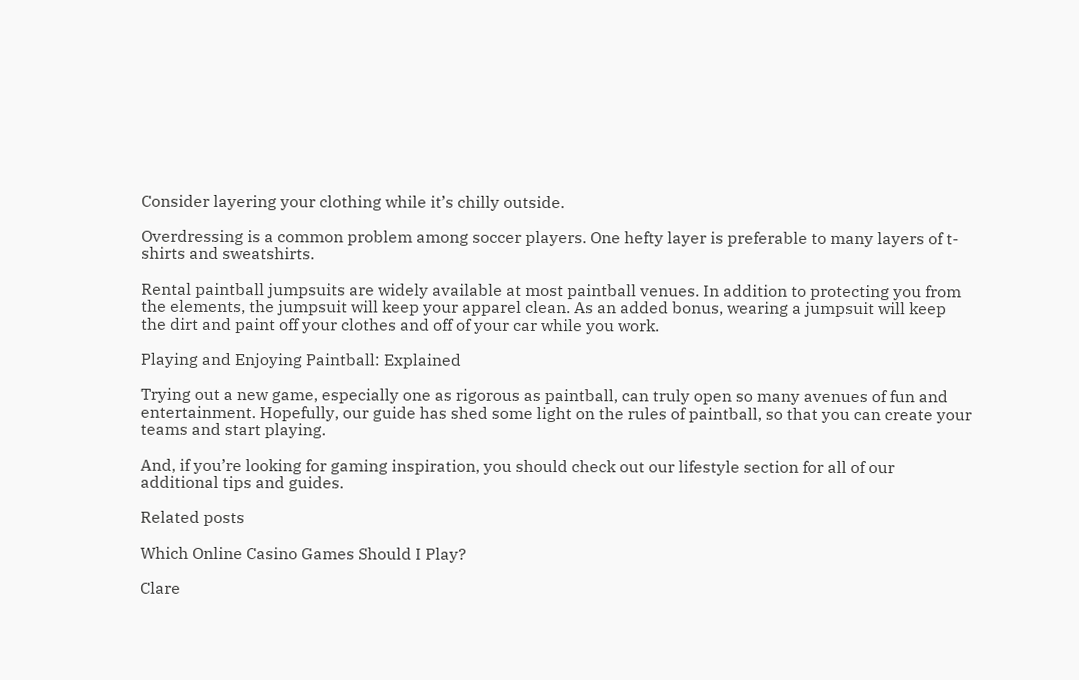Consider layering your clothing while it’s chilly outside.

Overdressing is a common problem among soccer players. One hefty layer is preferable to many layers of t-shirts and sweatshirts.

Rental paintball jumpsuits are widely available at most paintball venues. In addition to protecting you from the elements, the jumpsuit will keep your apparel clean. As an added bonus, wearing a jumpsuit will keep the dirt and paint off your clothes and off of your car while you work.

Playing and Enjoying Paintball: Explained

Trying out a new game, especially one as rigorous as paintball, can truly open so many avenues of fun and entertainment. Hopefully, our guide has shed some light on the rules of paintball, so that you can create your teams and start playing.

And, if you’re looking for gaming inspiration, you should check out our lifestyle section for all of our additional tips and guides.

Related posts

Which Online Casino Games Should I Play?

Clare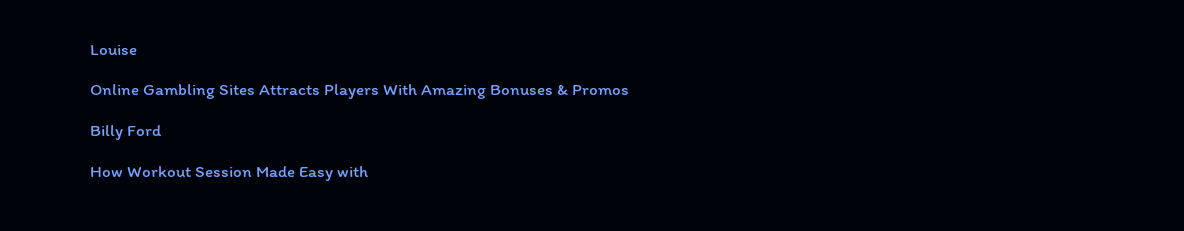Louise

Online Gambling Sites Attracts Players With Amazing Bonuses & Promos

Billy Ford

How Workout Session Made Easy with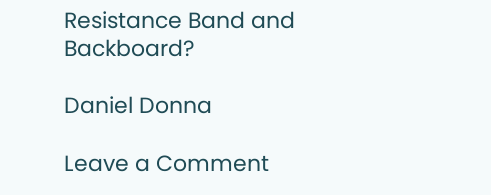Resistance Band and Backboard?

Daniel Donna

Leave a Comment